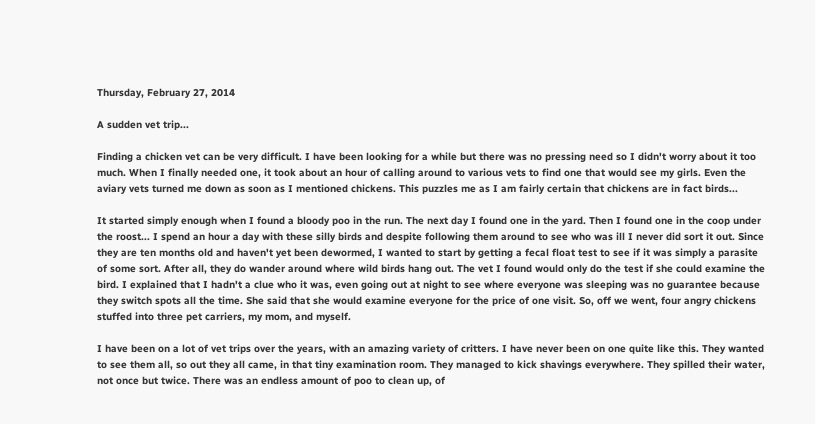Thursday, February 27, 2014

A sudden vet trip...

Finding a chicken vet can be very difficult. I have been looking for a while but there was no pressing need so I didn't worry about it too much. When I finally needed one, it took about an hour of calling around to various vets to find one that would see my girls. Even the aviary vets turned me down as soon as I mentioned chickens. This puzzles me as I am fairly certain that chickens are in fact birds...

It started simply enough when I found a bloody poo in the run. The next day I found one in the yard. Then I found one in the coop under the roost... I spend an hour a day with these silly birds and despite following them around to see who was ill I never did sort it out. Since they are ten months old and haven't yet been dewormed, I wanted to start by getting a fecal float test to see if it was simply a parasite of some sort. After all, they do wander around where wild birds hang out. The vet I found would only do the test if she could examine the bird. I explained that I hadn't a clue who it was, even going out at night to see where everyone was sleeping was no guarantee because they switch spots all the time. She said that she would examine everyone for the price of one visit. So, off we went, four angry chickens stuffed into three pet carriers, my mom, and myself.

I have been on a lot of vet trips over the years, with an amazing variety of critters. I have never been on one quite like this. They wanted to see them all, so out they all came, in that tiny examination room. They managed to kick shavings everywhere. They spilled their water, not once but twice. There was an endless amount of poo to clean up, of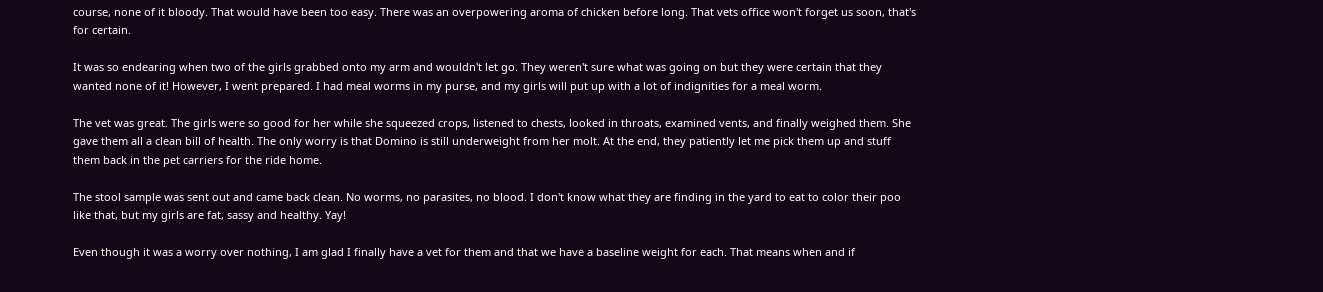course, none of it bloody. That would have been too easy. There was an overpowering aroma of chicken before long. That vets office won't forget us soon, that's for certain.

It was so endearing when two of the girls grabbed onto my arm and wouldn't let go. They weren't sure what was going on but they were certain that they wanted none of it! However, I went prepared. I had meal worms in my purse, and my girls will put up with a lot of indignities for a meal worm.

The vet was great. The girls were so good for her while she squeezed crops, listened to chests, looked in throats, examined vents, and finally weighed them. She gave them all a clean bill of health. The only worry is that Domino is still underweight from her molt. At the end, they patiently let me pick them up and stuff them back in the pet carriers for the ride home.

The stool sample was sent out and came back clean. No worms, no parasites, no blood. I don't know what they are finding in the yard to eat to color their poo like that, but my girls are fat, sassy and healthy. Yay!

Even though it was a worry over nothing, I am glad I finally have a vet for them and that we have a baseline weight for each. That means when and if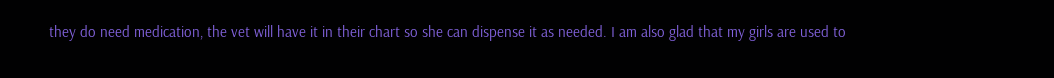they do need medication, the vet will have it in their chart so she can dispense it as needed. I am also glad that my girls are used to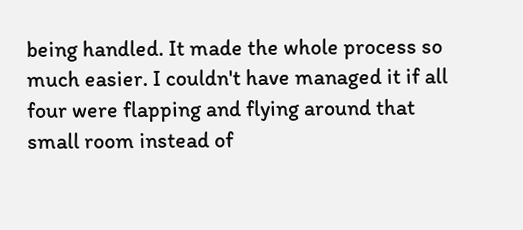being handled. It made the whole process so much easier. I couldn't have managed it if all four were flapping and flying around that small room instead of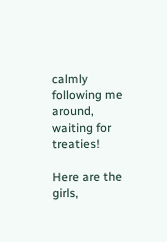calmly following me around, waiting for treaties!

Here are the girls,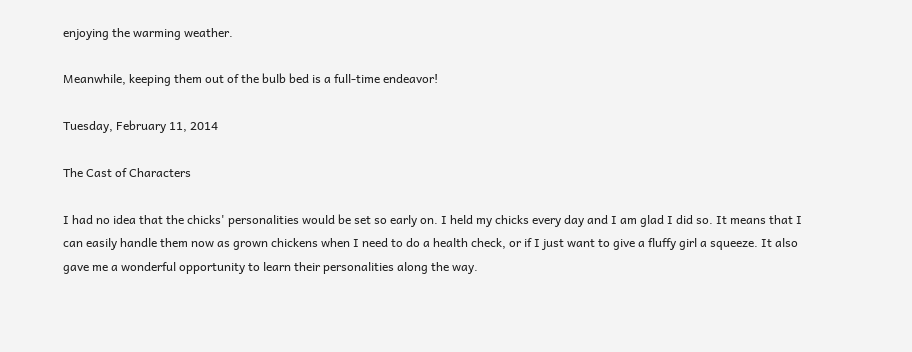enjoying the warming weather.

Meanwhile, keeping them out of the bulb bed is a full-time endeavor!

Tuesday, February 11, 2014

The Cast of Characters

I had no idea that the chicks' personalities would be set so early on. I held my chicks every day and I am glad I did so. It means that I can easily handle them now as grown chickens when I need to do a health check, or if I just want to give a fluffy girl a squeeze. It also gave me a wonderful opportunity to learn their personalities along the way.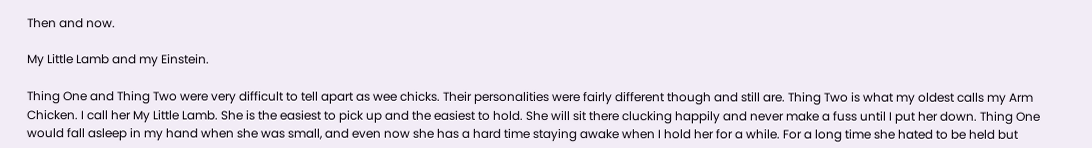Then and now.

My Little Lamb and my Einstein.

Thing One and Thing Two were very difficult to tell apart as wee chicks. Their personalities were fairly different though and still are. Thing Two is what my oldest calls my Arm Chicken. I call her My Little Lamb. She is the easiest to pick up and the easiest to hold. She will sit there clucking happily and never make a fuss until I put her down. Thing One would fall asleep in my hand when she was small, and even now she has a hard time staying awake when I hold her for a while. For a long time she hated to be held but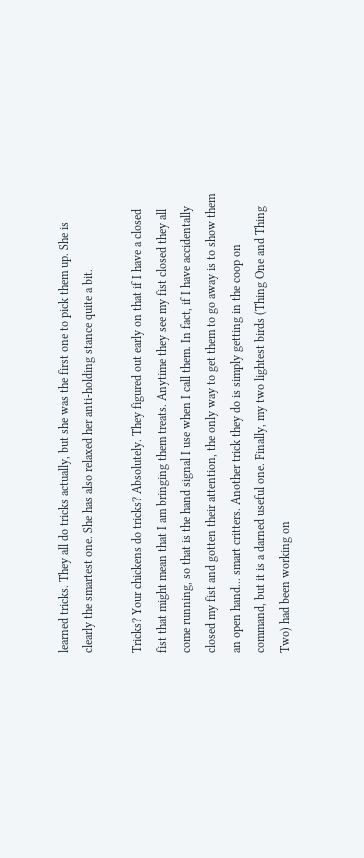learned tricks. They all do tricks actually, but she was the first one to pick them up. She is clearly the smartest one. She has also relaxed her anti-holding stance quite a bit.

Tricks? Your chickens do tricks? Absolutely. They figured out early on that if I have a closed fist that might mean that I am bringing them treats. Anytime they see my fist closed they all come running, so that is the hand signal I use when I call them. In fact, if I have accidentally closed my fist and gotten their attention, the only way to get them to go away is to show them an open hand... smart critters. Another trick they do is simply getting in the coop on command, but it is a darned useful one. Finally, my two lightest birds (Thing One and Thing Two) had been working on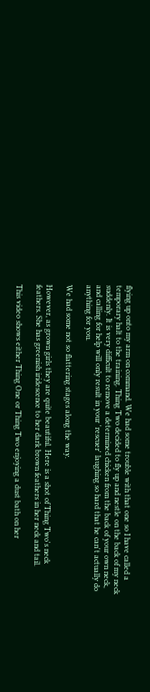flying up onto my arm on command. We had some trouble with that one so I have called a temporary halt to the training. Thing Two decided to fly up and nestle on the back of my neck suddenly. It is very difficult to remove a determined chicken from the back of your own neck, and calling for help will only result in your 'rescuer' laughing so hard that he can't actually do anything for you.

We had some not so flattering stages along the way.

However, as grown girls they are quite beautiful. Here is a shot of Thing Two's neck feathers. She has greenish iridescence to her dark brown feathers in her neck and tail.

This video shows either Thing One or Thing Two enjoying a dust bath on her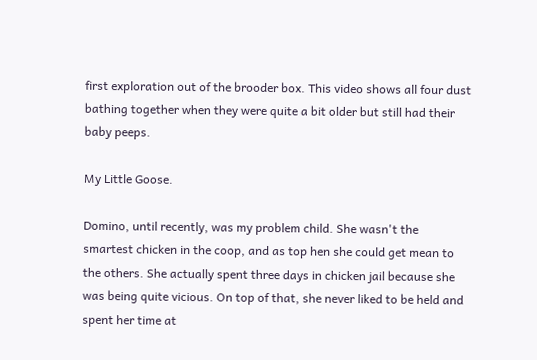first exploration out of the brooder box. This video shows all four dust bathing together when they were quite a bit older but still had their baby peeps.

My Little Goose.

Domino, until recently, was my problem child. She wasn't the smartest chicken in the coop, and as top hen she could get mean to the others. She actually spent three days in chicken jail because she was being quite vicious. On top of that, she never liked to be held and spent her time at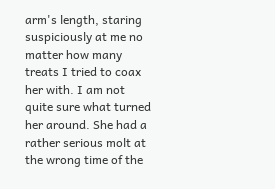arm's length, staring suspiciously at me no matter how many treats I tried to coax her with. I am not quite sure what turned her around. She had a rather serious molt at the wrong time of the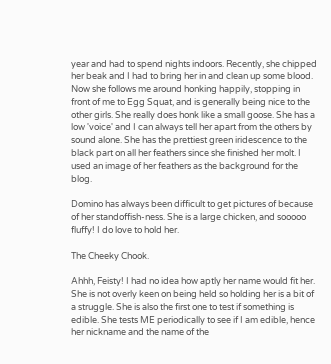year and had to spend nights indoors. Recently, she chipped her beak and I had to bring her in and clean up some blood. Now she follows me around honking happily, stopping in front of me to Egg Squat, and is generally being nice to the other girls. She really does honk like a small goose. She has a low 'voice' and I can always tell her apart from the others by sound alone. She has the prettiest green iridescence to the black part on all her feathers since she finished her molt. I used an image of her feathers as the background for the blog.

Domino has always been difficult to get pictures of because of her standoffish-ness. She is a large chicken, and sooooo fluffy! I do love to hold her.

The Cheeky Chook.

Ahhh, Feisty! I had no idea how aptly her name would fit her. She is not overly keen on being held so holding her is a bit of a struggle. She is also the first one to test if something is edible. She tests ME periodically to see if I am edible, hence her nickname and the name of the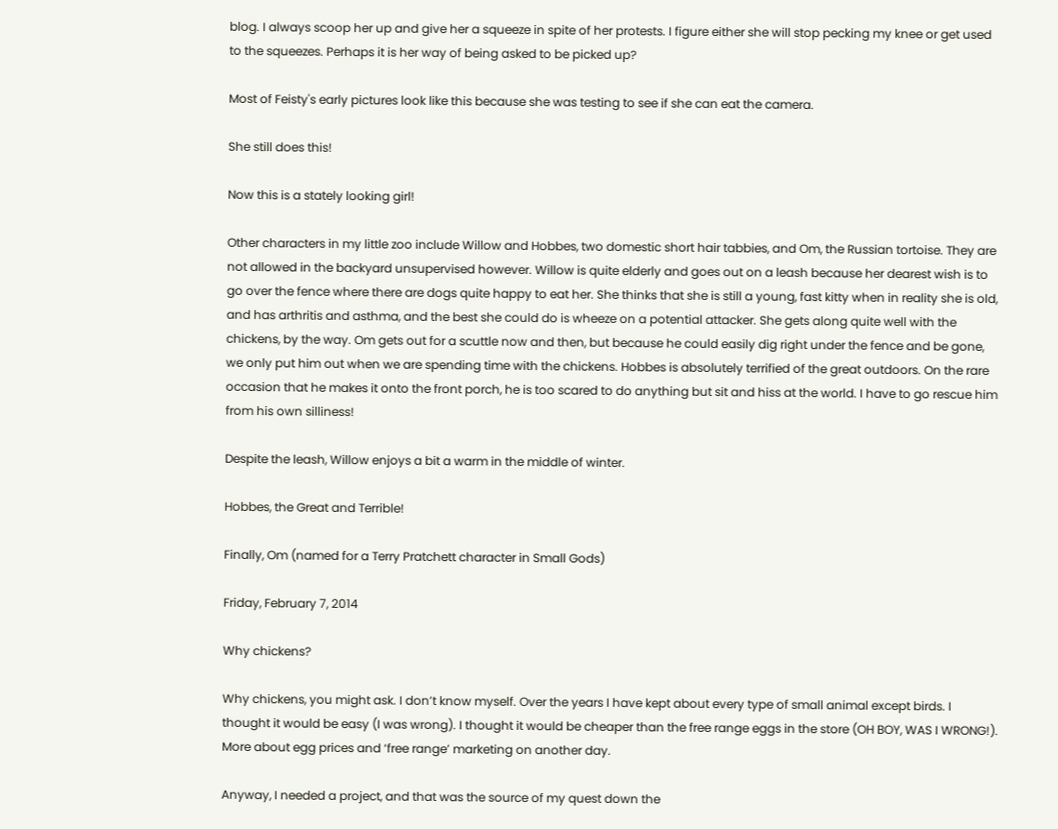blog. I always scoop her up and give her a squeeze in spite of her protests. I figure either she will stop pecking my knee or get used to the squeezes. Perhaps it is her way of being asked to be picked up?

Most of Feisty's early pictures look like this because she was testing to see if she can eat the camera.

She still does this!

Now this is a stately looking girl!

Other characters in my little zoo include Willow and Hobbes, two domestic short hair tabbies, and Om, the Russian tortoise. They are not allowed in the backyard unsupervised however. Willow is quite elderly and goes out on a leash because her dearest wish is to go over the fence where there are dogs quite happy to eat her. She thinks that she is still a young, fast kitty when in reality she is old, and has arthritis and asthma, and the best she could do is wheeze on a potential attacker. She gets along quite well with the chickens, by the way. Om gets out for a scuttle now and then, but because he could easily dig right under the fence and be gone, we only put him out when we are spending time with the chickens. Hobbes is absolutely terrified of the great outdoors. On the rare occasion that he makes it onto the front porch, he is too scared to do anything but sit and hiss at the world. I have to go rescue him from his own silliness!

Despite the leash, Willow enjoys a bit a warm in the middle of winter.

Hobbes, the Great and Terrible!

Finally, Om (named for a Terry Pratchett character in Small Gods)

Friday, February 7, 2014

Why chickens?

Why chickens, you might ask. I don’t know myself. Over the years I have kept about every type of small animal except birds. I thought it would be easy (I was wrong). I thought it would be cheaper than the free range eggs in the store (OH BOY, WAS I WRONG!). More about egg prices and ‘free range’ marketing on another day.

Anyway, I needed a project, and that was the source of my quest down the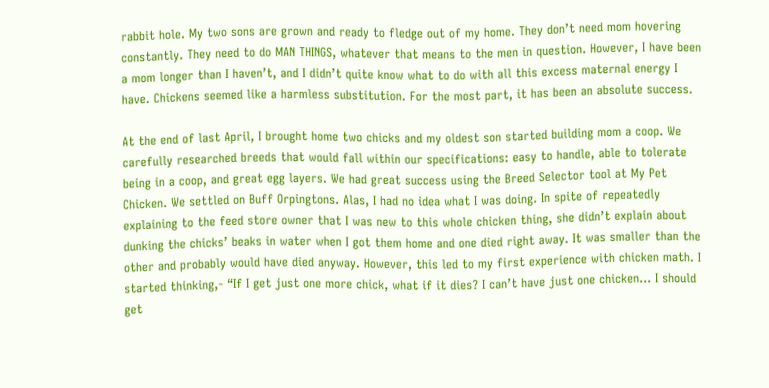rabbit hole. My two sons are grown and ready to fledge out of my home. They don’t need mom hovering constantly. They need to do MAN THINGS, whatever that means to the men in question. However, I have been a mom longer than I haven’t, and I didn’t quite know what to do with all this excess maternal energy I have. Chickens seemed like a harmless substitution. For the most part, it has been an absolute success.

At the end of last April, I brought home two chicks and my oldest son started building mom a coop. We carefully researched breeds that would fall within our specifications: easy to handle, able to tolerate being in a coop, and great egg layers. We had great success using the Breed Selector tool at My Pet Chicken. We settled on Buff Orpingtons. Alas, I had no idea what I was doing. In spite of repeatedly explaining to the feed store owner that I was new to this whole chicken thing, she didn’t explain about dunking the chicks’ beaks in water when I got them home and one died right away. It was smaller than the other and probably would have died anyway. However, this led to my first experience with chicken math. I started thinking,- “If I get just one more chick, what if it dies? I can’t have just one chicken… I should get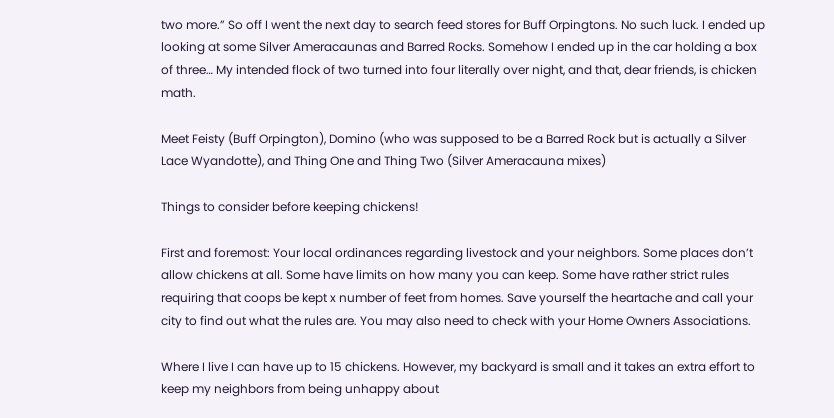two more.” So off I went the next day to search feed stores for Buff Orpingtons. No such luck. I ended up looking at some Silver Ameracaunas and Barred Rocks. Somehow I ended up in the car holding a box of three… My intended flock of two turned into four literally over night, and that, dear friends, is chicken math.

Meet Feisty (Buff Orpington), Domino (who was supposed to be a Barred Rock but is actually a Silver Lace Wyandotte), and Thing One and Thing Two (Silver Ameracauna mixes)

Things to consider before keeping chickens!

First and foremost: Your local ordinances regarding livestock and your neighbors. Some places don’t allow chickens at all. Some have limits on how many you can keep. Some have rather strict rules requiring that coops be kept x number of feet from homes. Save yourself the heartache and call your city to find out what the rules are. You may also need to check with your Home Owners Associations.

Where I live I can have up to 15 chickens. However, my backyard is small and it takes an extra effort to keep my neighbors from being unhappy about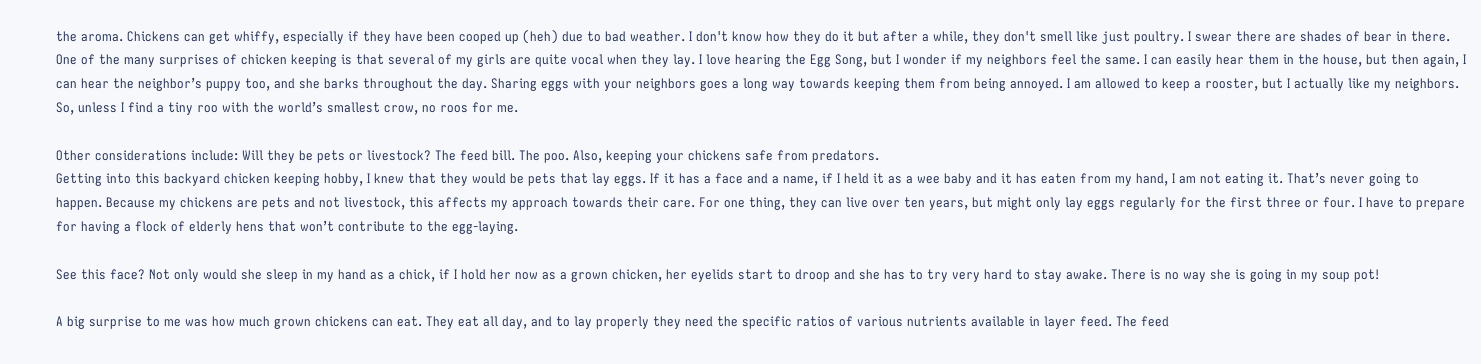the aroma. Chickens can get whiffy, especially if they have been cooped up (heh) due to bad weather. I don't know how they do it but after a while, they don't smell like just poultry. I swear there are shades of bear in there. One of the many surprises of chicken keeping is that several of my girls are quite vocal when they lay. I love hearing the Egg Song, but I wonder if my neighbors feel the same. I can easily hear them in the house, but then again, I can hear the neighbor’s puppy too, and she barks throughout the day. Sharing eggs with your neighbors goes a long way towards keeping them from being annoyed. I am allowed to keep a rooster, but I actually like my neighbors. So, unless I find a tiny roo with the world’s smallest crow, no roos for me.

Other considerations include: Will they be pets or livestock? The feed bill. The poo. Also, keeping your chickens safe from predators.
Getting into this backyard chicken keeping hobby, I knew that they would be pets that lay eggs. If it has a face and a name, if I held it as a wee baby and it has eaten from my hand, I am not eating it. That’s never going to happen. Because my chickens are pets and not livestock, this affects my approach towards their care. For one thing, they can live over ten years, but might only lay eggs regularly for the first three or four. I have to prepare for having a flock of elderly hens that won’t contribute to the egg-laying.

See this face? Not only would she sleep in my hand as a chick, if I hold her now as a grown chicken, her eyelids start to droop and she has to try very hard to stay awake. There is no way she is going in my soup pot!

A big surprise to me was how much grown chickens can eat. They eat all day, and to lay properly they need the specific ratios of various nutrients available in layer feed. The feed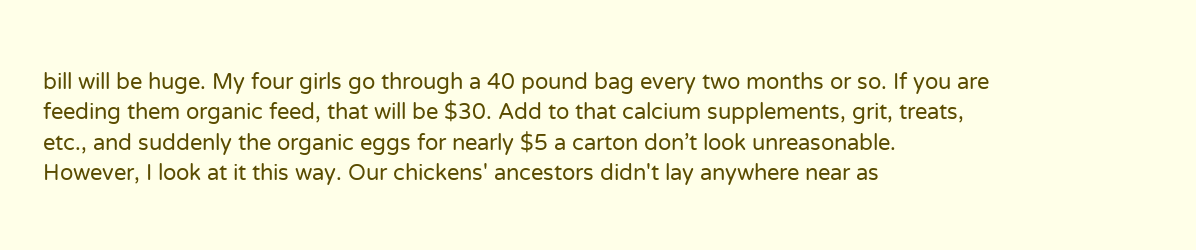bill will be huge. My four girls go through a 40 pound bag every two months or so. If you are feeding them organic feed, that will be $30. Add to that calcium supplements, grit, treats, etc., and suddenly the organic eggs for nearly $5 a carton don’t look unreasonable. However, I look at it this way. Our chickens' ancestors didn't lay anywhere near as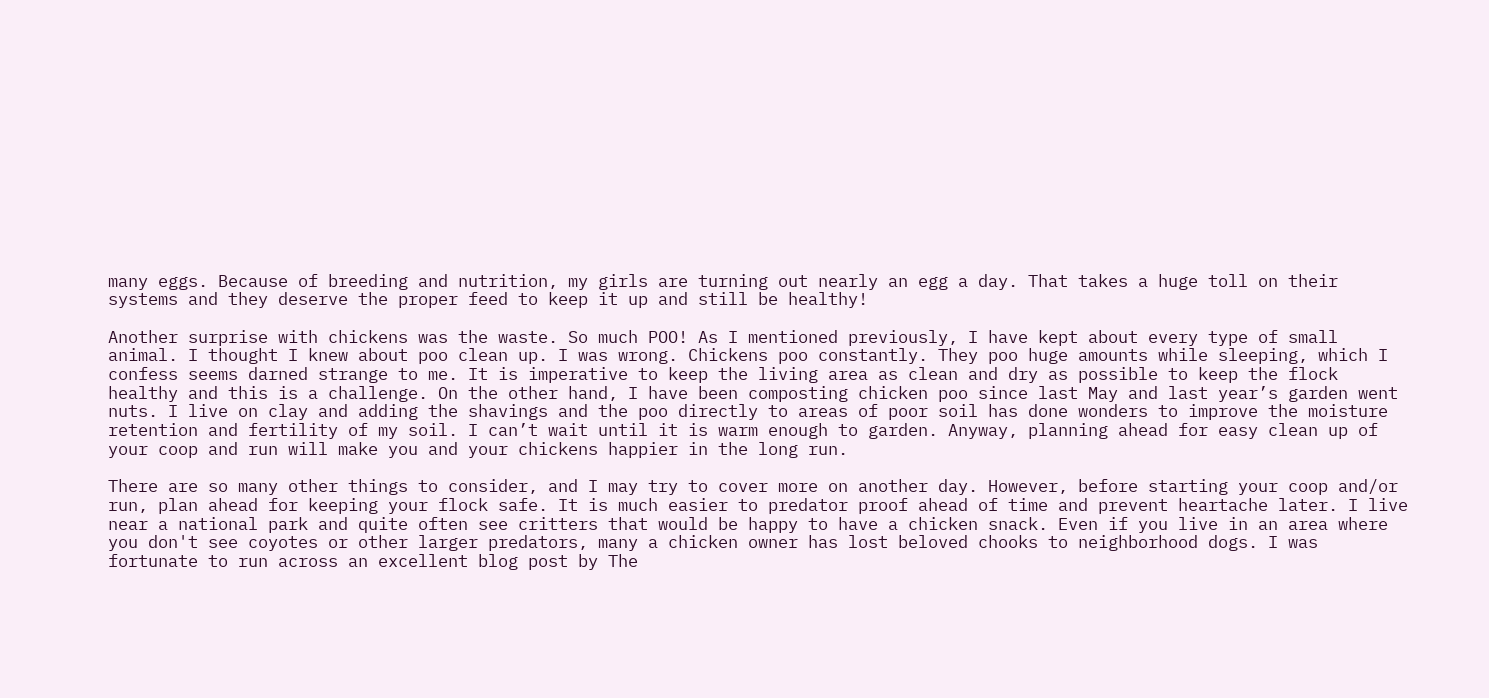many eggs. Because of breeding and nutrition, my girls are turning out nearly an egg a day. That takes a huge toll on their systems and they deserve the proper feed to keep it up and still be healthy!

Another surprise with chickens was the waste. So much POO! As I mentioned previously, I have kept about every type of small animal. I thought I knew about poo clean up. I was wrong. Chickens poo constantly. They poo huge amounts while sleeping, which I confess seems darned strange to me. It is imperative to keep the living area as clean and dry as possible to keep the flock healthy and this is a challenge. On the other hand, I have been composting chicken poo since last May and last year’s garden went nuts. I live on clay and adding the shavings and the poo directly to areas of poor soil has done wonders to improve the moisture retention and fertility of my soil. I can’t wait until it is warm enough to garden. Anyway, planning ahead for easy clean up of your coop and run will make you and your chickens happier in the long run.

There are so many other things to consider, and I may try to cover more on another day. However, before starting your coop and/or run, plan ahead for keeping your flock safe. It is much easier to predator proof ahead of time and prevent heartache later. I live near a national park and quite often see critters that would be happy to have a chicken snack. Even if you live in an area where you don't see coyotes or other larger predators, many a chicken owner has lost beloved chooks to neighborhood dogs. I was fortunate to run across an excellent blog post by The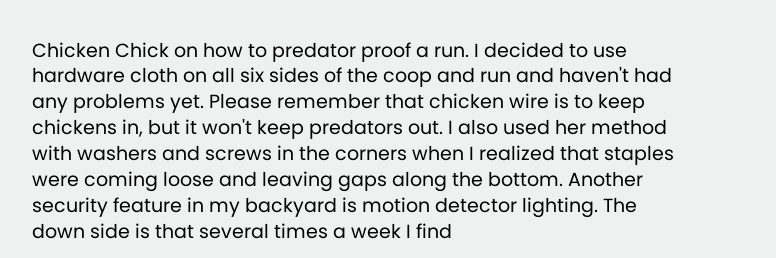Chicken Chick on how to predator proof a run. I decided to use hardware cloth on all six sides of the coop and run and haven't had any problems yet. Please remember that chicken wire is to keep chickens in, but it won't keep predators out. I also used her method with washers and screws in the corners when I realized that staples were coming loose and leaving gaps along the bottom. Another security feature in my backyard is motion detector lighting. The down side is that several times a week I find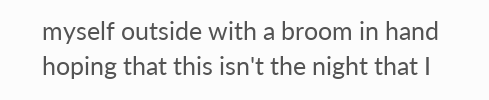myself outside with a broom in hand hoping that this isn't the night that I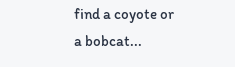find a coyote or a bobcat...